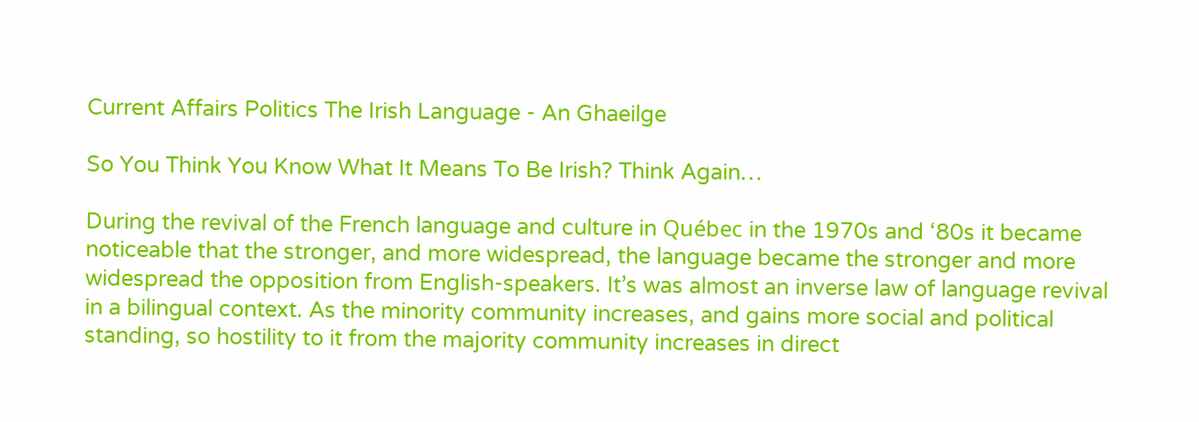Current Affairs Politics The Irish Language - An Ghaeilge

So You Think You Know What It Means To Be Irish? Think Again…

During the revival of the French language and culture in Québec in the 1970s and ‘80s it became noticeable that the stronger, and more widespread, the language became the stronger and more widespread the opposition from English-speakers. It’s was almost an inverse law of language revival in a bilingual context. As the minority community increases, and gains more social and political standing, so hostility to it from the majority community increases in direct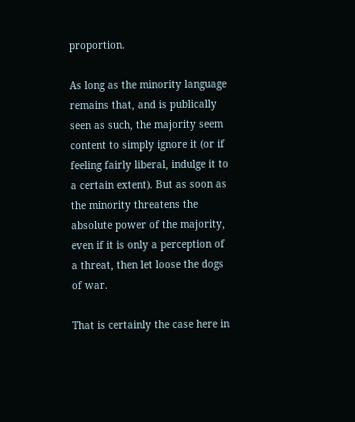proportion.

As long as the minority language remains that, and is publically seen as such, the majority seem content to simply ignore it (or if feeling fairly liberal, indulge it to a certain extent). But as soon as the minority threatens the absolute power of the majority, even if it is only a perception of a threat, then let loose the dogs of war.

That is certainly the case here in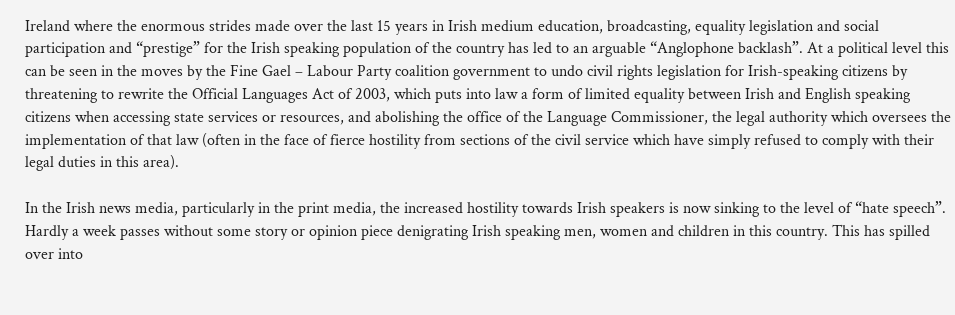Ireland where the enormous strides made over the last 15 years in Irish medium education, broadcasting, equality legislation and social participation and “prestige” for the Irish speaking population of the country has led to an arguable “Anglophone backlash”. At a political level this can be seen in the moves by the Fine Gael – Labour Party coalition government to undo civil rights legislation for Irish-speaking citizens by threatening to rewrite the Official Languages Act of 2003, which puts into law a form of limited equality between Irish and English speaking citizens when accessing state services or resources, and abolishing the office of the Language Commissioner, the legal authority which oversees the implementation of that law (often in the face of fierce hostility from sections of the civil service which have simply refused to comply with their legal duties in this area).

In the Irish news media, particularly in the print media, the increased hostility towards Irish speakers is now sinking to the level of “hate speech”. Hardly a week passes without some story or opinion piece denigrating Irish speaking men, women and children in this country. This has spilled over into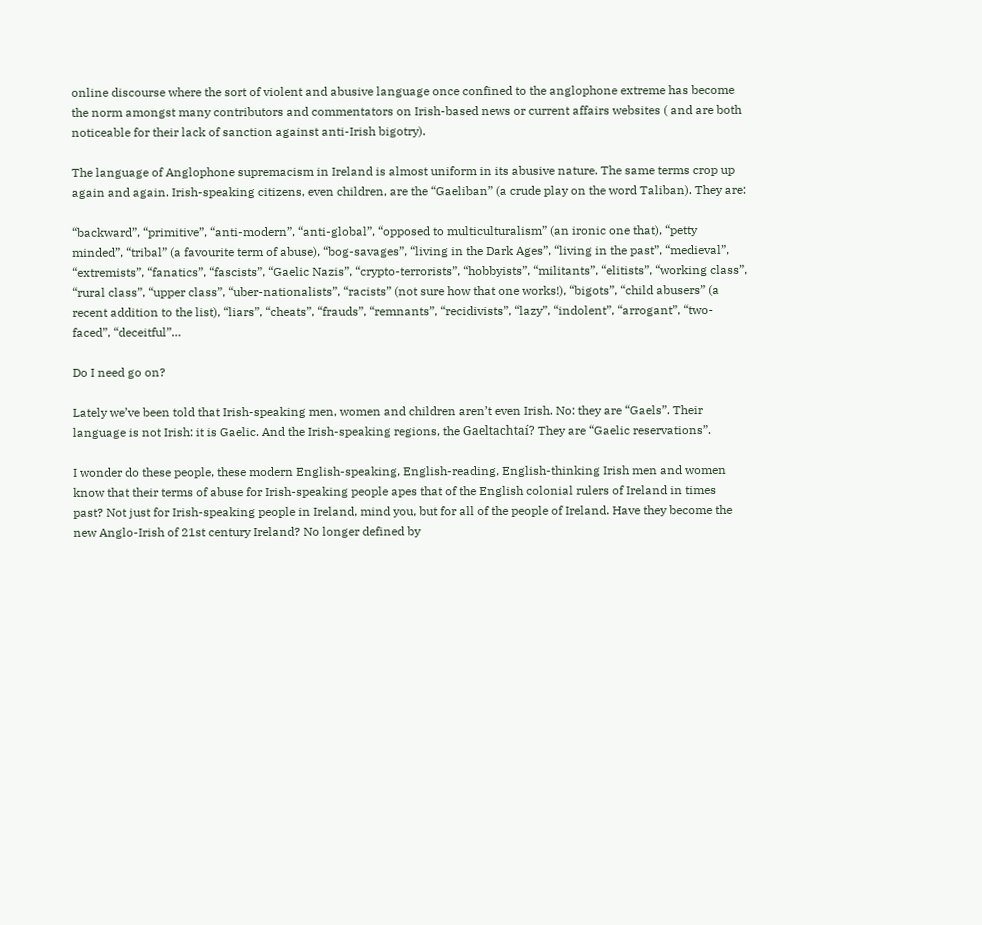online discourse where the sort of violent and abusive language once confined to the anglophone extreme has become the norm amongst many contributors and commentators on Irish-based news or current affairs websites ( and are both noticeable for their lack of sanction against anti-Irish bigotry).

The language of Anglophone supremacism in Ireland is almost uniform in its abusive nature. The same terms crop up again and again. Irish-speaking citizens, even children, are the “Gaeliban” (a crude play on the word Taliban). They are:

“backward”, “primitive”, “anti-modern”, “anti-global”, “opposed to multiculturalism” (an ironic one that), “petty minded”, “tribal” (a favourite term of abuse), “bog-savages”, “living in the Dark Ages”, “living in the past”, “medieval”, “extremists”, “fanatics”, “fascists”, “Gaelic Nazis”, “crypto-terrorists”, “hobbyists”, “militants”, “elitists”, “working class”, “rural class”, “upper class”, “uber-nationalists”, “racists” (not sure how that one works!), “bigots”, “child abusers” (a recent addition to the list), “liars”, “cheats”, “frauds”, “remnants”, “recidivists”, “lazy”, “indolent”, “arrogant”, “two-faced”, “deceitful”…

Do I need go on?

Lately we’ve been told that Irish-speaking men, women and children aren’t even Irish. No: they are “Gaels”. Their language is not Irish: it is Gaelic. And the Irish-speaking regions, the Gaeltachtaí? They are “Gaelic reservations”.

I wonder do these people, these modern English-speaking, English-reading, English-thinking Irish men and women know that their terms of abuse for Irish-speaking people apes that of the English colonial rulers of Ireland in times past? Not just for Irish-speaking people in Ireland, mind you, but for all of the people of Ireland. Have they become the new Anglo-Irish of 21st century Ireland? No longer defined by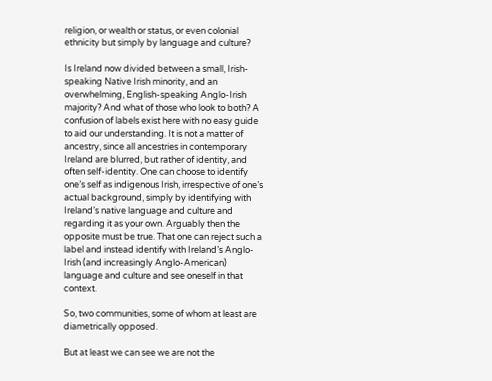religion, or wealth or status, or even colonial ethnicity but simply by language and culture?

Is Ireland now divided between a small, Irish-speaking Native Irish minority, and an overwhelming, English-speaking Anglo-Irish majority? And what of those who look to both? A confusion of labels exist here with no easy guide to aid our understanding. It is not a matter of ancestry, since all ancestries in contemporary Ireland are blurred, but rather of identity, and often self-identity. One can choose to identify one’s self as indigenous Irish, irrespective of one’s actual background, simply by identifying with Ireland’s native language and culture and regarding it as your own. Arguably then the opposite must be true. That one can reject such a label and instead identify with Ireland’s Anglo-Irish (and increasingly Anglo-American) language and culture and see oneself in that context.

So, two communities, some of whom at least are diametrically opposed.

But at least we can see we are not the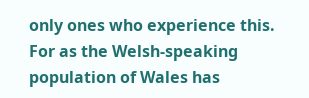only ones who experience this. For as the Welsh-speaking population of Wales has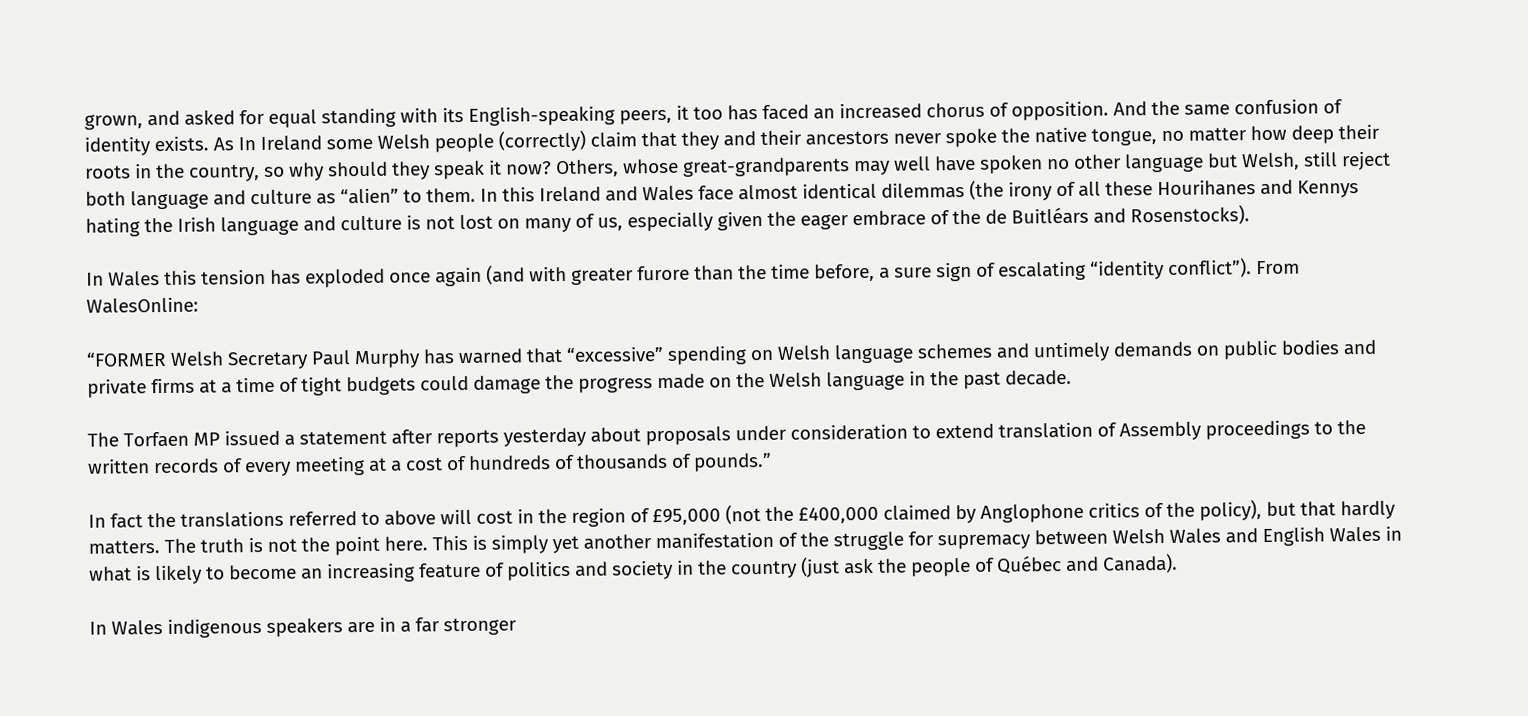grown, and asked for equal standing with its English-speaking peers, it too has faced an increased chorus of opposition. And the same confusion of identity exists. As In Ireland some Welsh people (correctly) claim that they and their ancestors never spoke the native tongue, no matter how deep their roots in the country, so why should they speak it now? Others, whose great-grandparents may well have spoken no other language but Welsh, still reject both language and culture as “alien” to them. In this Ireland and Wales face almost identical dilemmas (the irony of all these Hourihanes and Kennys hating the Irish language and culture is not lost on many of us, especially given the eager embrace of the de Buitléars and Rosenstocks).

In Wales this tension has exploded once again (and with greater furore than the time before, a sure sign of escalating “identity conflict”). From WalesOnline:

“FORMER Welsh Secretary Paul Murphy has warned that “excessive” spending on Welsh language schemes and untimely demands on public bodies and private firms at a time of tight budgets could damage the progress made on the Welsh language in the past decade.

The Torfaen MP issued a statement after reports yesterday about proposals under consideration to extend translation of Assembly proceedings to the written records of every meeting at a cost of hundreds of thousands of pounds.”

In fact the translations referred to above will cost in the region of £95,000 (not the £400,000 claimed by Anglophone critics of the policy), but that hardly matters. The truth is not the point here. This is simply yet another manifestation of the struggle for supremacy between Welsh Wales and English Wales in what is likely to become an increasing feature of politics and society in the country (just ask the people of Québec and Canada).

In Wales indigenous speakers are in a far stronger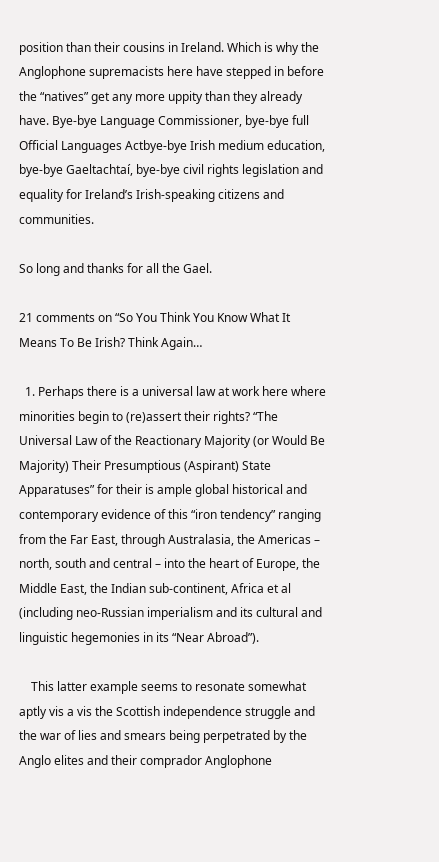position than their cousins in Ireland. Which is why the Anglophone supremacists here have stepped in before the “natives” get any more uppity than they already have. Bye-bye Language Commissioner, bye-bye full Official Languages Actbye-bye Irish medium education, bye-bye Gaeltachtaí, bye-bye civil rights legislation and equality for Ireland’s Irish-speaking citizens and communities.

So long and thanks for all the Gael.

21 comments on “So You Think You Know What It Means To Be Irish? Think Again…

  1. Perhaps there is a universal law at work here where minorities begin to (re)assert their rights? “The Universal Law of the Reactionary Majority (or Would Be Majority) Their Presumptious (Aspirant) State Apparatuses” for their is ample global historical and contemporary evidence of this “iron tendency” ranging from the Far East, through Australasia, the Americas – north, south and central – into the heart of Europe, the Middle East, the Indian sub-continent, Africa et al (including neo-Russian imperialism and its cultural and linguistic hegemonies in its “Near Abroad”).

    This latter example seems to resonate somewhat aptly vis a vis the Scottish independence struggle and the war of lies and smears being perpetrated by the Anglo elites and their comprador Anglophone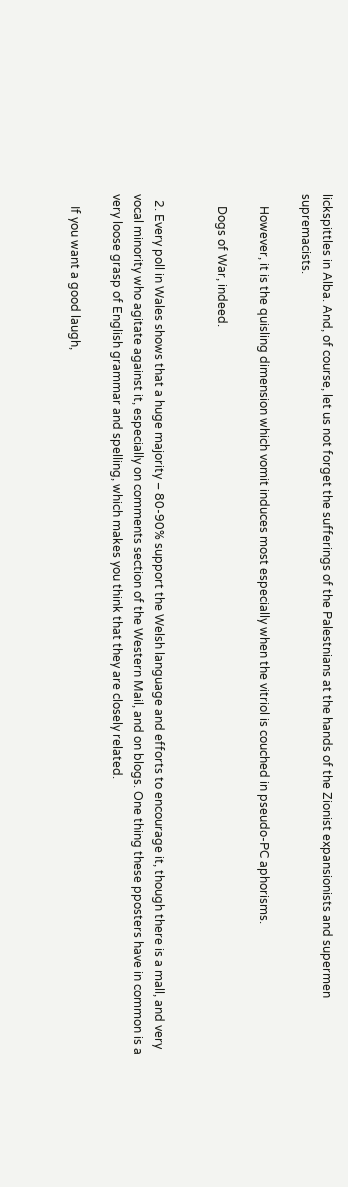lickspittles in Alba. And, of course, let us not forget the sufferings of the Palestnians at the hands of the Zionist expansionists and supermen supremacists.

    However, it is the quisling dimension which vomit induces most especially when the vitriol is couched in pseudo-PC aphorisms.

    Dogs of War, indeed.


  2. Every poll in Wales shows that a huge majority – 80-90% support the Welsh language and efforts to encourage it, though there is a mall, and very vocal minority who agitate against it, especially on comments section of the Western Mail, and on blogs. One thing these pposters have in common is a very loose grasp of English grammar and spelling, which makes you think that they are closely related.

    If you want a good laugh,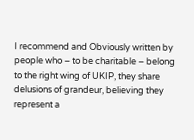I recommend and Obviously written by people who – to be charitable – belong to the right wing of UKIP, they share delusions of grandeur, believing they represent a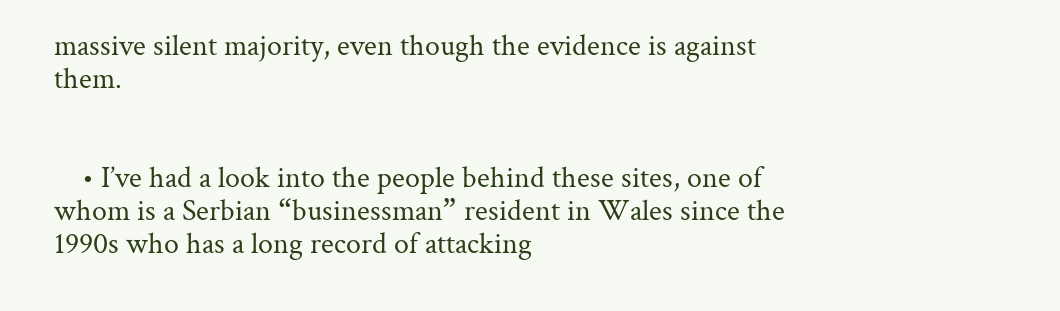massive silent majority, even though the evidence is against them.


    • I’ve had a look into the people behind these sites, one of whom is a Serbian “businessman” resident in Wales since the 1990s who has a long record of attacking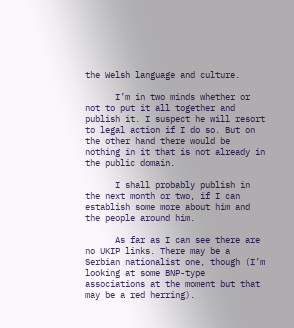the Welsh language and culture.

      I’m in two minds whether or not to put it all together and publish it. I suspect he will resort to legal action if I do so. But on the other hand there would be nothing in it that is not already in the public domain.

      I shall probably publish in the next month or two, if I can establish some more about him and the people around him.

      As far as I can see there are no UKIP links. There may be a Serbian nationalist one, though (I’m looking at some BNP-type associations at the moment but that may be a red herring).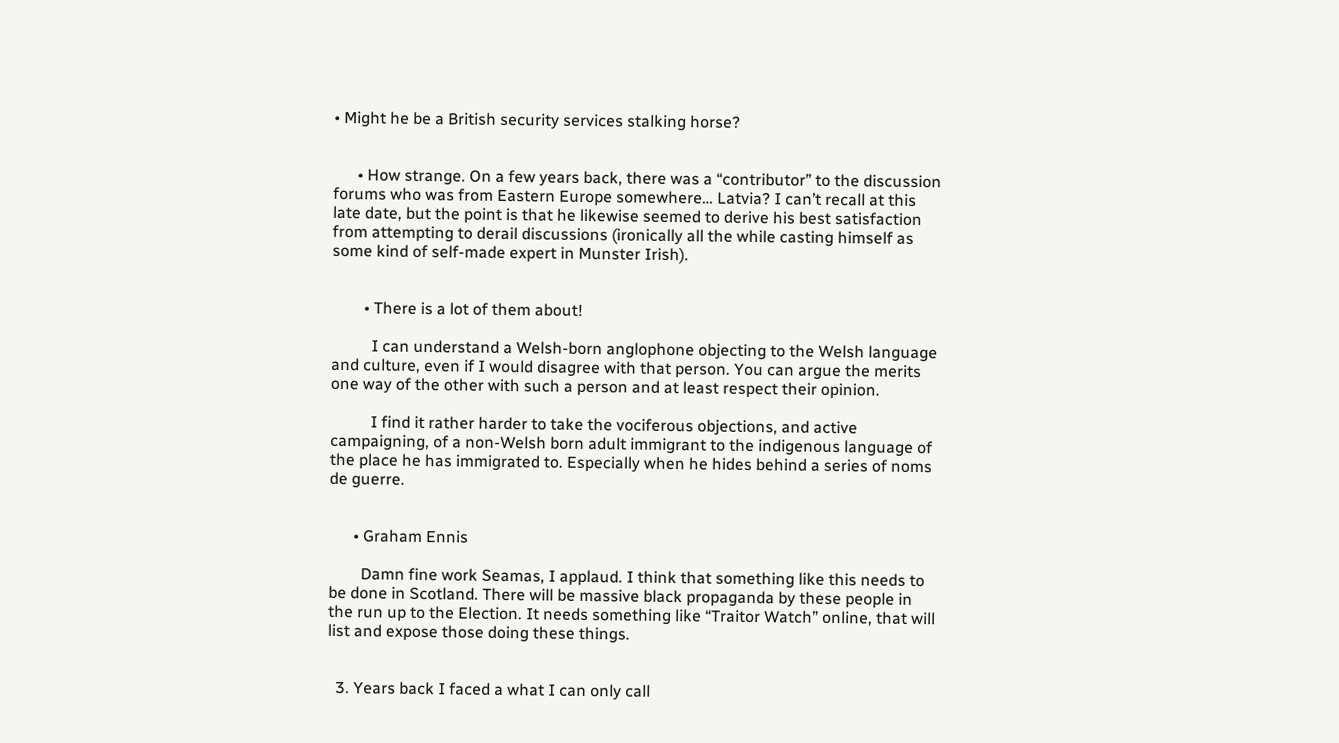• Might he be a British security services stalking horse?


      • How strange. On a few years back, there was a “contributor” to the discussion forums who was from Eastern Europe somewhere… Latvia? I can’t recall at this late date, but the point is that he likewise seemed to derive his best satisfaction from attempting to derail discussions (ironically all the while casting himself as some kind of self-made expert in Munster Irish).


        • There is a lot of them about!

          I can understand a Welsh-born anglophone objecting to the Welsh language and culture, even if I would disagree with that person. You can argue the merits one way of the other with such a person and at least respect their opinion.

          I find it rather harder to take the vociferous objections, and active campaigning, of a non-Welsh born adult immigrant to the indigenous language of the place he has immigrated to. Especially when he hides behind a series of noms de guerre.


      • Graham Ennis

        Damn fine work Seamas, I applaud. I think that something like this needs to be done in Scotland. There will be massive black propaganda by these people in the run up to the Election. It needs something like “Traitor Watch” online, that will list and expose those doing these things.


  3. Years back I faced a what I can only call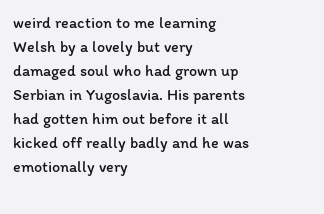weird reaction to me learning Welsh by a lovely but very damaged soul who had grown up Serbian in Yugoslavia. His parents had gotten him out before it all kicked off really badly and he was emotionally very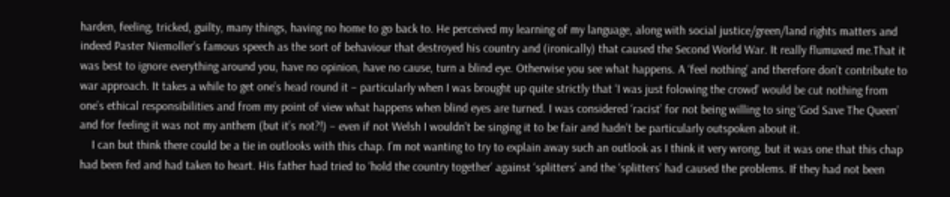harden, feeling, tricked, guilty, many things, having no home to go back to. He perceived my learning of my language, along with social justice/green/land rights matters and indeed Paster Niemoller’s famous speech as the sort of behaviour that destroyed his country and (ironically) that caused the Second World War. It really flumuxed me.That it was best to ignore everything around you, have no opinion, have no cause, turn a blind eye. Otherwise you see what happens. A ‘feel nothing’ and therefore don’t contribute to war approach. It takes a while to get one’s head round it – particularly when I was brought up quite strictly that ‘I was just folowing the crowd’ would be cut nothing from one’s ethical responsibilities and from my point of view what happens when blind eyes are turned. I was considered ‘racist’ for not being willing to sing ‘God Save The Queen’ and for feeling it was not my anthem (but it’s not?!) – even if not Welsh I wouldn’t be singing it to be fair and hadn’t be particularly outspoken about it.
    I can but think there could be a tie in outlooks with this chap. I’m not wanting to try to explain away such an outlook as I think it very wrong, but it was one that this chap had been fed and had taken to heart. His father had tried to ‘hold the country together’ against ‘splitters’ and the ‘splitters’ had caused the problems. If they had not been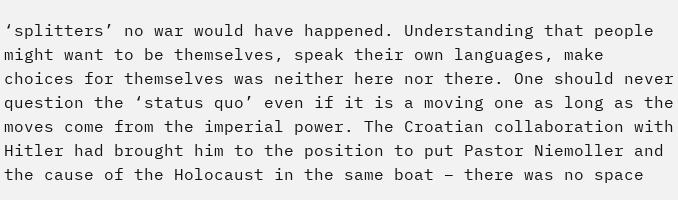‘splitters’ no war would have happened. Understanding that people might want to be themselves, speak their own languages, make choices for themselves was neither here nor there. One should never question the ‘status quo’ even if it is a moving one as long as the moves come from the imperial power. The Croatian collaboration with Hitler had brought him to the position to put Pastor Niemoller and the cause of the Holocaust in the same boat – there was no space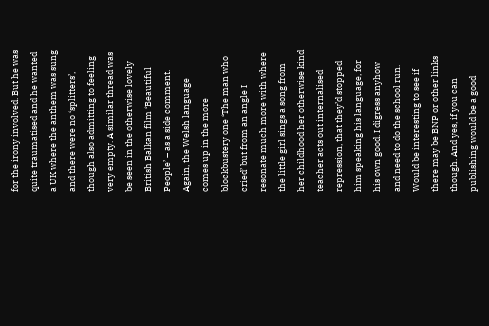for the irony involved. But he was quite traumatised and he wanted a UK where the anthem was sung and there were no ‘splitters’, though also admitting to feeling very empty. A similar thread was be seen in the otherwise lovely British Balkan film ‘Beautiful People’ – as a side comment. Again, the Welsh language comes up in the more blockbustery one ‘The man who cried’ but from an angle I resonate much more with where the little girl sings a song from her childhood her otherwise kind teacher acts out internalised repression, that they’d stopped him speaking his language, for his own good. I digress anyhow and need to do the school run. Would be interesting to see if there may be BNP or other links though. And yes, if you can publishing would be a good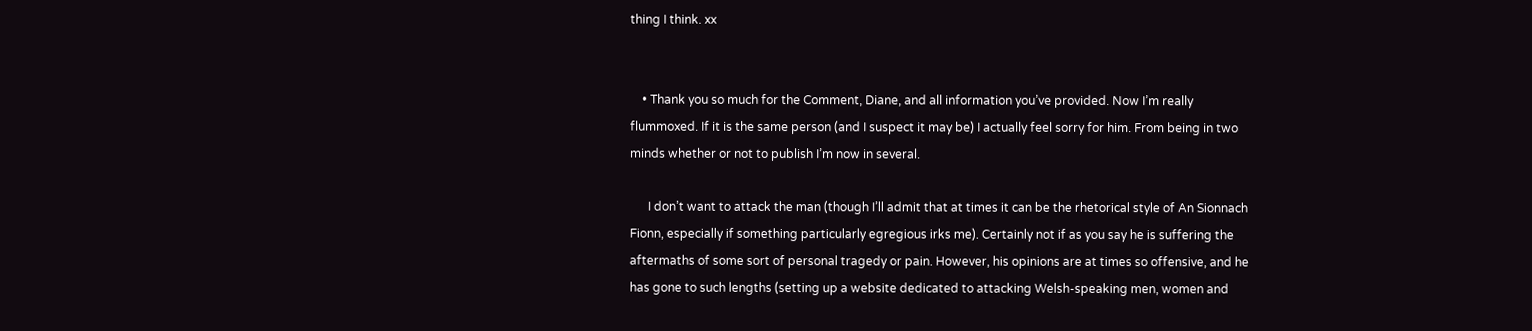thing I think. xx


    • Thank you so much for the Comment, Diane, and all information you’ve provided. Now I’m really flummoxed. If it is the same person (and I suspect it may be) I actually feel sorry for him. From being in two minds whether or not to publish I’m now in several.

      I don’t want to attack the man (though I’ll admit that at times it can be the rhetorical style of An Sionnach Fionn, especially if something particularly egregious irks me). Certainly not if as you say he is suffering the aftermaths of some sort of personal tragedy or pain. However, his opinions are at times so offensive, and he has gone to such lengths (setting up a website dedicated to attacking Welsh-speaking men, women and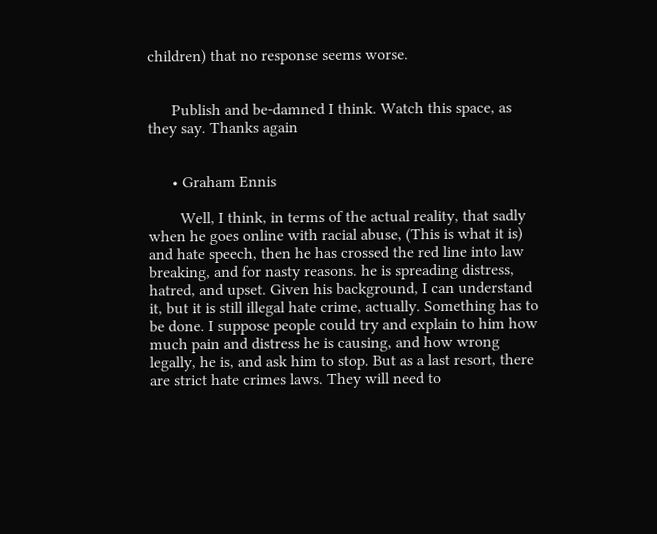children) that no response seems worse.


      Publish and be-damned I think. Watch this space, as they say. Thanks again


      • Graham Ennis

        Well, I think, in terms of the actual reality, that sadly when he goes online with racial abuse, (This is what it is) and hate speech, then he has crossed the red line into law breaking, and for nasty reasons. he is spreading distress, hatred, and upset. Given his background, I can understand it, but it is still illegal hate crime, actually. Something has to be done. I suppose people could try and explain to him how much pain and distress he is causing, and how wrong legally, he is, and ask him to stop. But as a last resort, there are strict hate crimes laws. They will need to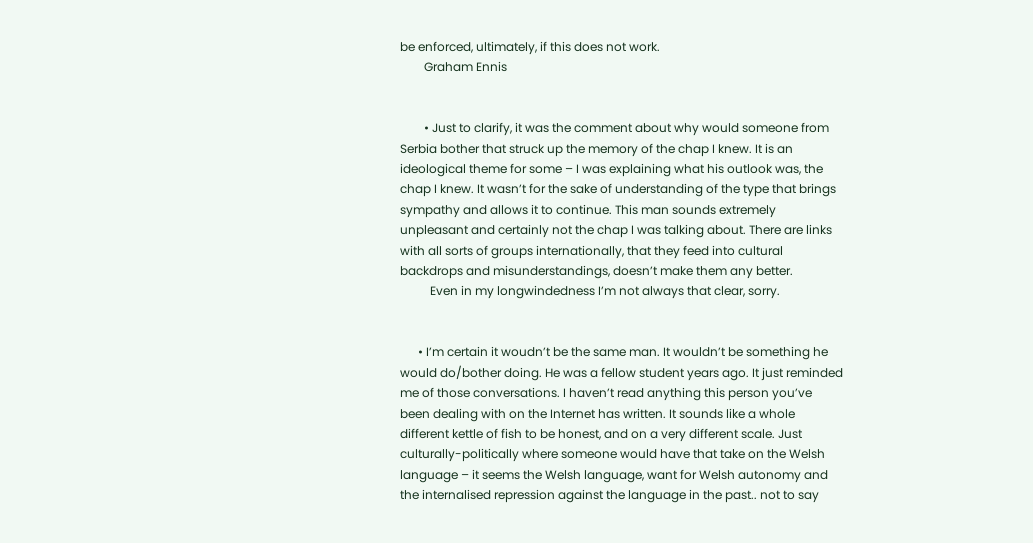be enforced, ultimately, if this does not work.
        Graham Ennis


        • Just to clarify, it was the comment about why would someone from Serbia bother that struck up the memory of the chap I knew. It is an ideological theme for some – I was explaining what his outlook was, the chap I knew. It wasn’t for the sake of understanding of the type that brings sympathy and allows it to continue. This man sounds extremely unpleasant and certainly not the chap I was talking about. There are links with all sorts of groups internationally, that they feed into cultural backdrops and misunderstandings, doesn’t make them any better.
          Even in my longwindedness I’m not always that clear, sorry.


      • I’m certain it woudn’t be the same man. It wouldn’t be something he would do/bother doing. He was a fellow student years ago. It just reminded me of those conversations. I haven’t read anything this person you’ve been dealing with on the Internet has written. It sounds like a whole different kettle of fish to be honest, and on a very different scale. Just culturally-politically where someone would have that take on the Welsh language – it seems the Welsh language, want for Welsh autonomy and the internalised repression against the language in the past.. not to say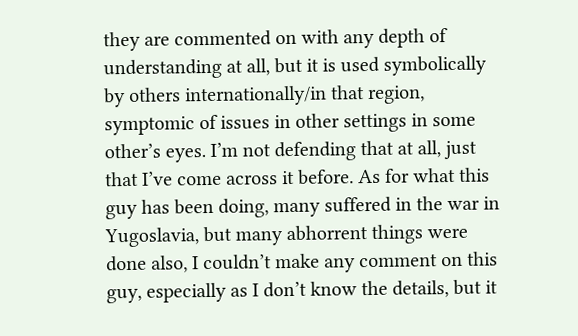they are commented on with any depth of understanding at all, but it is used symbolically by others internationally/in that region, symptomic of issues in other settings in some other’s eyes. I’m not defending that at all, just that I’ve come across it before. As for what this guy has been doing, many suffered in the war in Yugoslavia, but many abhorrent things were done also, I couldn’t make any comment on this guy, especially as I don’t know the details, but it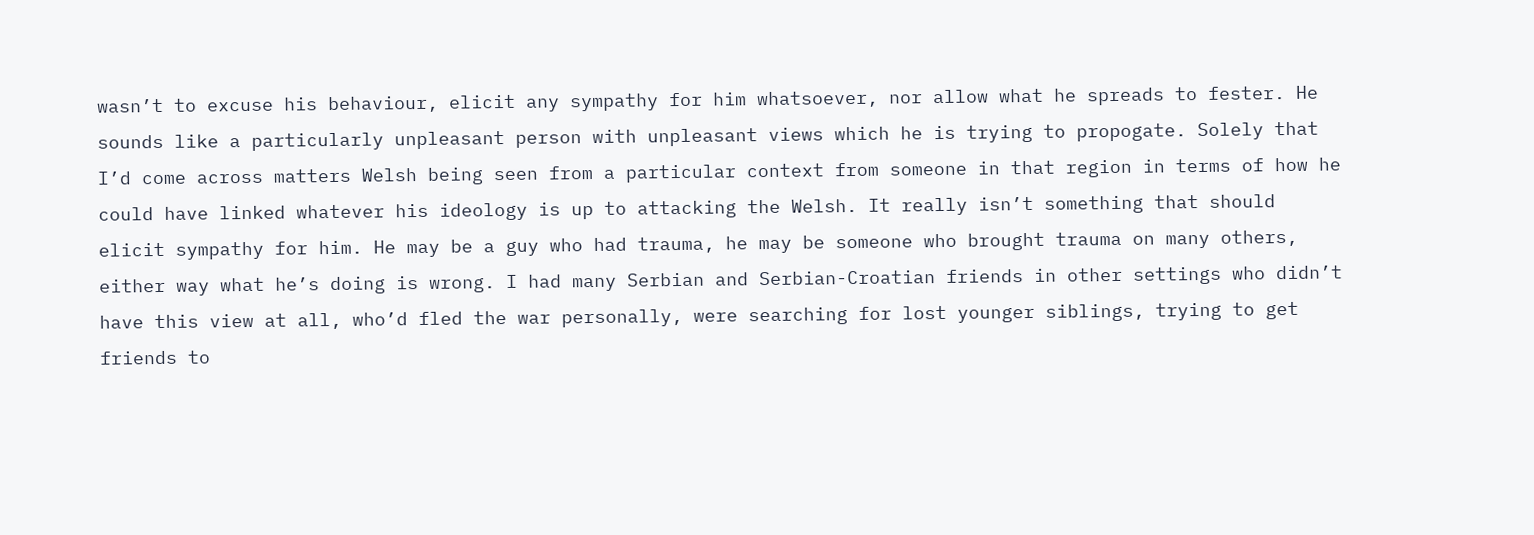wasn’t to excuse his behaviour, elicit any sympathy for him whatsoever, nor allow what he spreads to fester. He sounds like a particularly unpleasant person with unpleasant views which he is trying to propogate. Solely that I’d come across matters Welsh being seen from a particular context from someone in that region in terms of how he could have linked whatever his ideology is up to attacking the Welsh. It really isn’t something that should elicit sympathy for him. He may be a guy who had trauma, he may be someone who brought trauma on many others, either way what he’s doing is wrong. I had many Serbian and Serbian-Croatian friends in other settings who didn’t have this view at all, who’d fled the war personally, were searching for lost younger siblings, trying to get friends to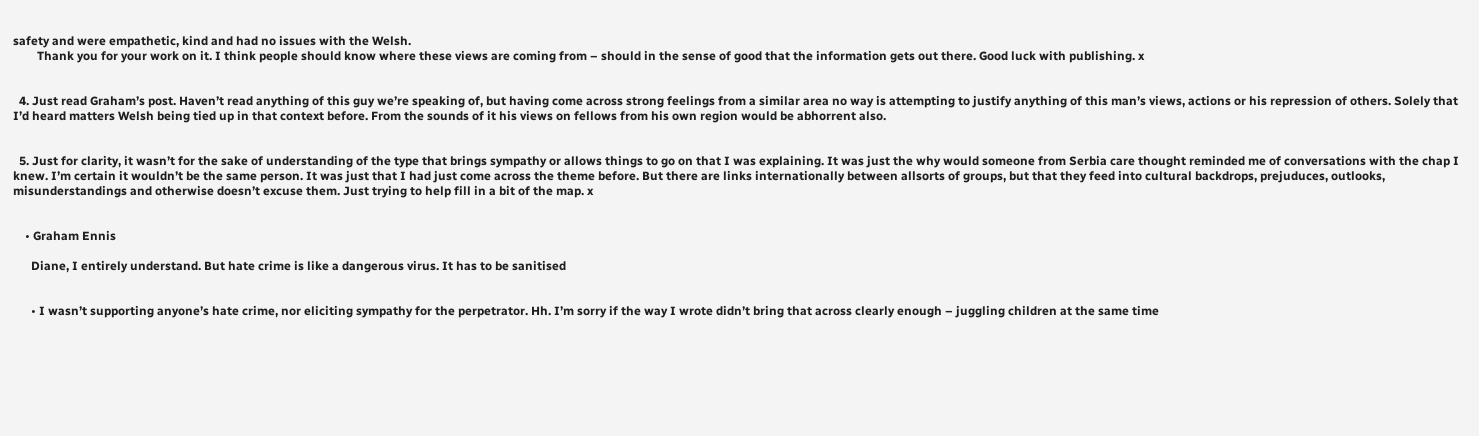safety and were empathetic, kind and had no issues with the Welsh.
        Thank you for your work on it. I think people should know where these views are coming from – should in the sense of good that the information gets out there. Good luck with publishing. x


  4. Just read Graham’s post. Haven’t read anything of this guy we’re speaking of, but having come across strong feelings from a similar area no way is attempting to justify anything of this man’s views, actions or his repression of others. Solely that I’d heard matters Welsh being tied up in that context before. From the sounds of it his views on fellows from his own region would be abhorrent also.


  5. Just for clarity, it wasn’t for the sake of understanding of the type that brings sympathy or allows things to go on that I was explaining. It was just the why would someone from Serbia care thought reminded me of conversations with the chap I knew. I’m certain it wouldn’t be the same person. It was just that I had just come across the theme before. But there are links internationally between allsorts of groups, but that they feed into cultural backdrops, prejuduces, outlooks, misunderstandings and otherwise doesn’t excuse them. Just trying to help fill in a bit of the map. x


    • Graham Ennis

      Diane, I entirely understand. But hate crime is like a dangerous virus. It has to be sanitised


      • I wasn’t supporting anyone’s hate crime, nor eliciting sympathy for the perpetrator. Hh. I’m sorry if the way I wrote didn’t bring that across clearly enough – juggling children at the same time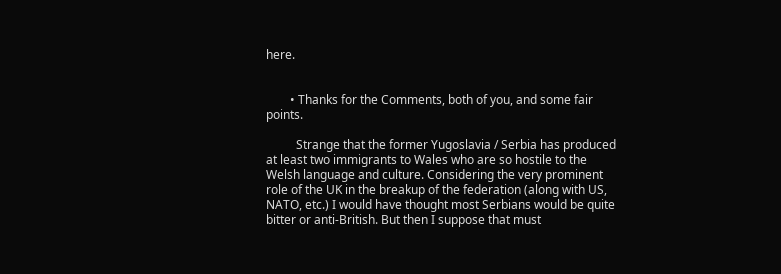here.


        • Thanks for the Comments, both of you, and some fair points.

          Strange that the former Yugoslavia / Serbia has produced at least two immigrants to Wales who are so hostile to the Welsh language and culture. Considering the very prominent role of the UK in the breakup of the federation (along with US, NATO, etc.) I would have thought most Serbians would be quite bitter or anti-British. But then I suppose that must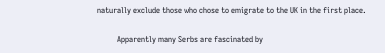naturally exclude those who chose to emigrate to the UK in the first place.

          Apparently many Serbs are fascinated by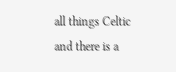all things Celtic and there is a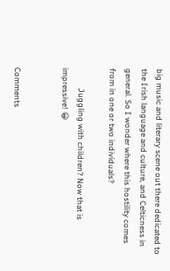big music and literary scene out there dedicated to the Irish language and culture, and Celticness in general. So I wonder where this hostility comes from in one or two individuals?

          Juggling with children? Now that is impressive! 😀


Comments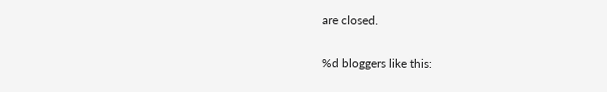are closed.

%d bloggers like this: